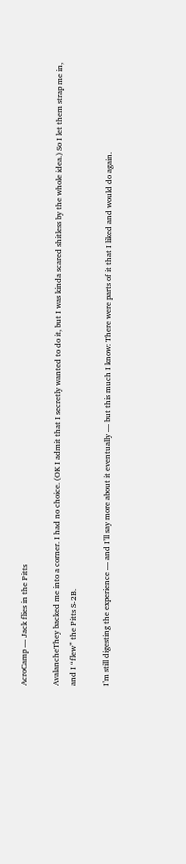AcroCamp — Jack flies in the Pitts

AvalancheThey backed me into a corner. I had no choice. (OK I admit that I secretly wanted to do it, but I was kinda scared shitless by the whole idea.) So I let them strap me in, and I “flew” the Pitts S-2B.

I’m still digesting the experience — and I’ll say more about it eventually — but this much I know: There were parts of it that I liked and would do again.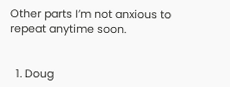Other parts I’m not anxious to repeat anytime soon.


  1. Doug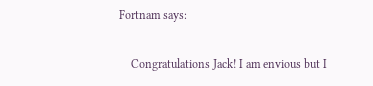Fortnam says:

    Congratulations Jack! I am envious but I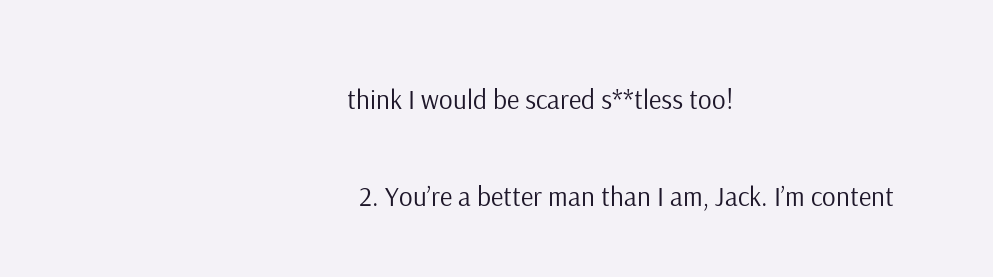think I would be scared s**tless too!

  2. You’re a better man than I am, Jack. I’m content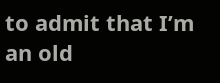to admit that I’m an old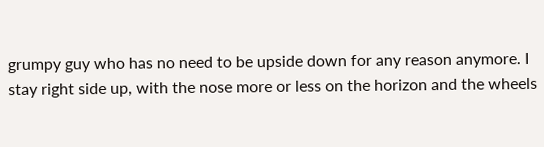grumpy guy who has no need to be upside down for any reason anymore. I stay right side up, with the nose more or less on the horizon and the wheels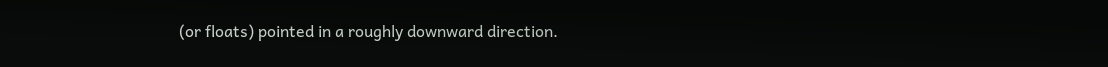(or floats) pointed in a roughly downward direction.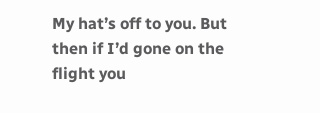My hat’s off to you. But then if I’d gone on the flight you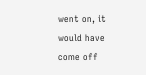went on, it would have come off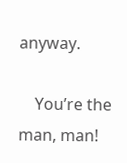anyway.

    You’re the man, man!